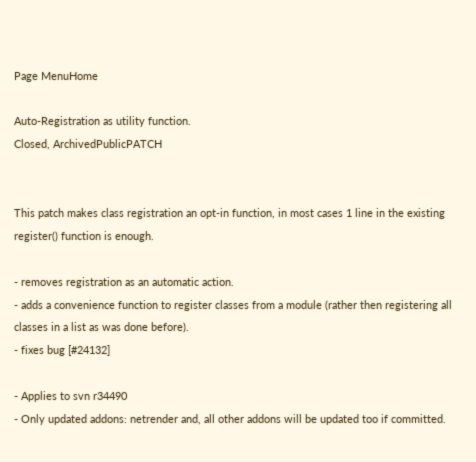Page MenuHome

Auto-Registration as utility function.
Closed, ArchivedPublicPATCH


This patch makes class registration an opt-in function, in most cases 1 line in the existing register() function is enough.

- removes registration as an automatic action.
- adds a convenience function to register classes from a module (rather then registering all classes in a list as was done before).
- fixes bug [#24132]

- Applies to svn r34490
- Only updated addons: netrender and, all other addons will be updated too if committed.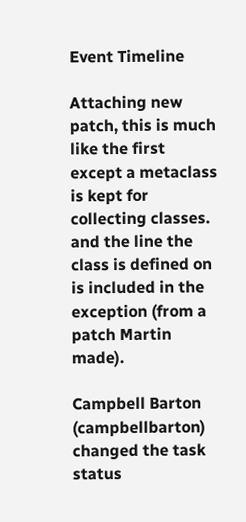Event Timeline

Attaching new patch, this is much like the first except a metaclass is kept for collecting classes.
and the line the class is defined on is included in the exception (from a patch Martin made).

Campbell Barton (campbellbarton) changed the task status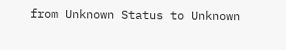from Unknown Status to Unknown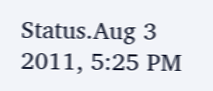Status.Aug 3 2011, 5:25 PM